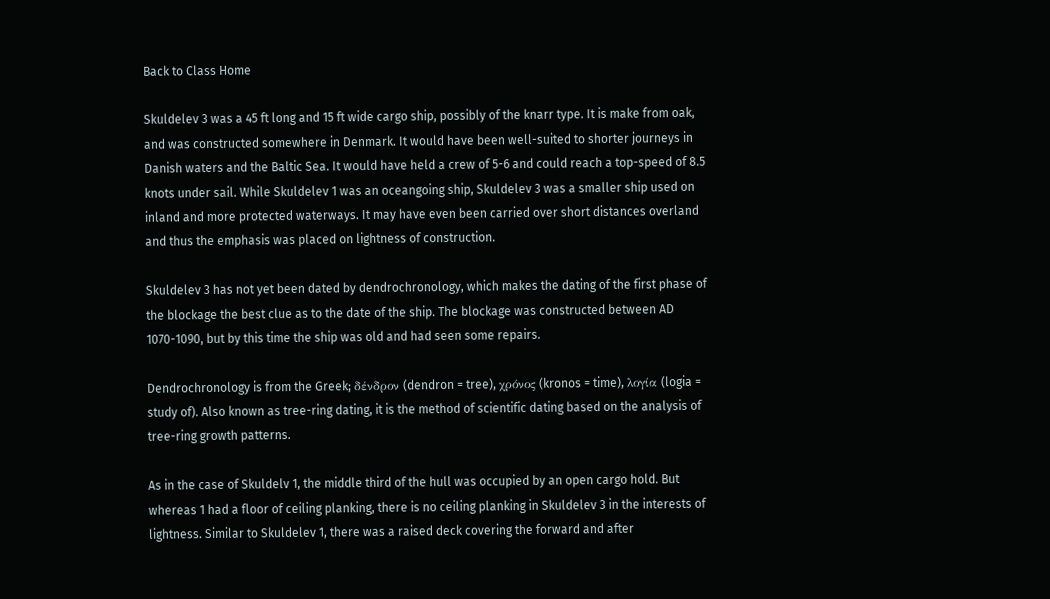Back to Class Home

Skuldelev 3 was a 45 ft long and 15 ft wide cargo ship, possibly of the knarr type. It is make from oak, and was constructed somewhere in Denmark. It would have been well-suited to shorter journeys in Danish waters and the Baltic Sea. It would have held a crew of 5-6 and could reach a top-speed of 8.5 knots under sail. While Skuldelev 1 was an oceangoing ship, Skuldelev 3 was a smaller ship used on inland and more protected waterways. It may have even been carried over short distances overland and thus the emphasis was placed on lightness of construction.

Skuldelev 3 has not yet been dated by dendrochronology, which makes the dating of the first phase of the blockage the best clue as to the date of the ship. The blockage was constructed between AD 1070-1090, but by this time the ship was old and had seen some repairs.

Dendrochronology is from the Greek; δένδρον (dendron = tree), χρόνος (kronos = time), λογία (logia = study of). Also known as tree-ring dating, it is the method of scientific dating based on the analysis of tree-ring growth patterns.

As in the case of Skuldelv 1, the middle third of the hull was occupied by an open cargo hold. But whereas 1 had a floor of ceiling planking, there is no ceiling planking in Skuldelev 3 in the interests of lightness. Similar to Skuldelev 1, there was a raised deck covering the forward and after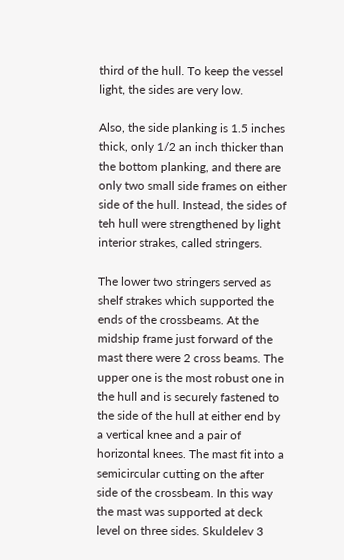third of the hull. To keep the vessel light, the sides are very low.

Also, the side planking is 1.5 inches thick, only 1/2 an inch thicker than the bottom planking, and there are only two small side frames on either side of the hull. Instead, the sides of teh hull were strengthened by light interior strakes, called stringers.

The lower two stringers served as shelf strakes which supported the ends of the crossbeams. At the midship frame just forward of the mast there were 2 cross beams. The upper one is the most robust one in the hull and is securely fastened to the side of the hull at either end by a vertical knee and a pair of horizontal knees. The mast fit into a semicircular cutting on the after side of the crossbeam. In this way the mast was supported at deck level on three sides. Skuldelev 3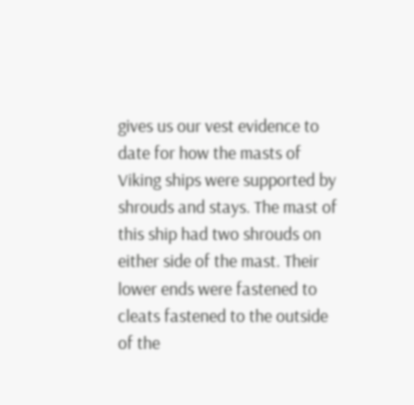gives us our vest evidence to date for how the masts of Viking ships were supported by shrouds and stays. The mast of this ship had two shrouds on either side of the mast. Their lower ends were fastened to cleats fastened to the outside of the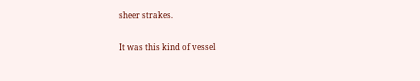sheer strakes.

It was this kind of vessel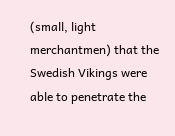(small, light merchantmen) that the Swedish Vikings were able to penetrate the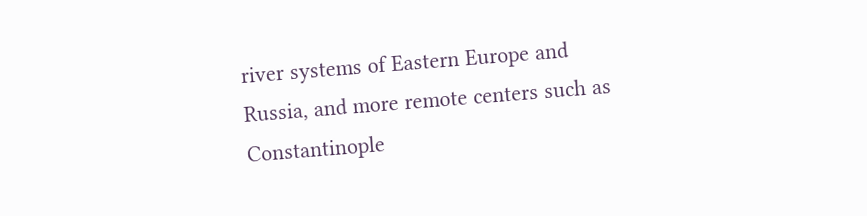river systems of Eastern Europe and Russia, and more remote centers such as Constantinople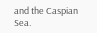and the Caspian Sea.